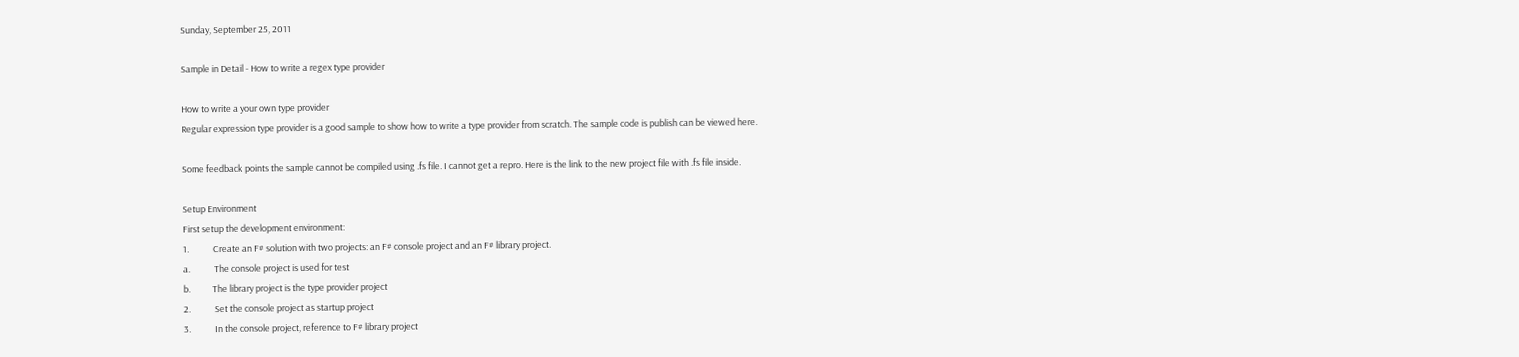Sunday, September 25, 2011

Sample in Detail - How to write a regex type provider

How to write a your own type provider
Regular expression type provider is a good sample to show how to write a type provider from scratch. The sample code is publish can be viewed here.

Some feedback points the sample cannot be compiled using .fs file. I cannot get a repro. Here is the link to the new project file with .fs file inside.

Setup Environment
First setup the development environment:
1.            Create an F# solution with two projects: an F# console project and an F# library project.
a.            The console project is used for test
b.           The library project is the type provider project
2.            Set the console project as startup project
3.            In the console project, reference to F# library project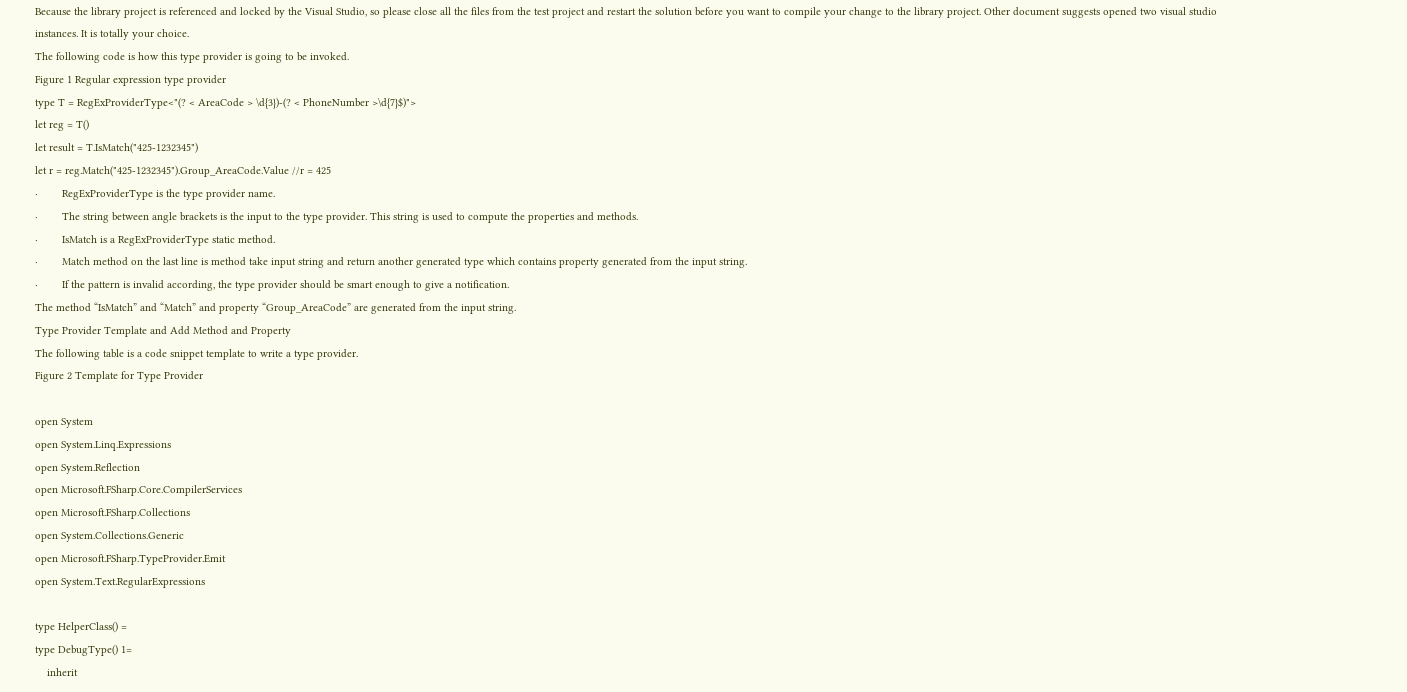Because the library project is referenced and locked by the Visual Studio, so please close all the files from the test project and restart the solution before you want to compile your change to the library project. Other document suggests opened two visual studio instances. It is totally your choice.
The following code is how this type provider is going to be invoked.
Figure 1 Regular expression type provider
type T = RegExProviderType<"(? < AreaCode > \d{3})-(? < PhoneNumber >\d{7}$)">
let reg = T()
let result = T.IsMatch("425-1232345")
let r = reg.Match("425-1232345").Group_AreaCode.Value //r = 425
·        RegExProviderType is the type provider name.
·        The string between angle brackets is the input to the type provider. This string is used to compute the properties and methods.
·        IsMatch is a RegExProviderType static method.
·        Match method on the last line is method take input string and return another generated type which contains property generated from the input string.
·        If the pattern is invalid according, the type provider should be smart enough to give a notification.
The method “IsMatch” and “Match” and property “Group_AreaCode” are generated from the input string.
Type Provider Template and Add Method and Property
The following table is a code snippet template to write a type provider.
Figure 2 Template for Type Provider

open System
open System.Linq.Expressions
open System.Reflection
open Microsoft.FSharp.Core.CompilerServices
open Microsoft.FSharp.Collections
open System.Collections.Generic
open Microsoft.FSharp.TypeProvider.Emit
open System.Text.RegularExpressions

type HelperClass() =
type DebugType() 1=
    inherit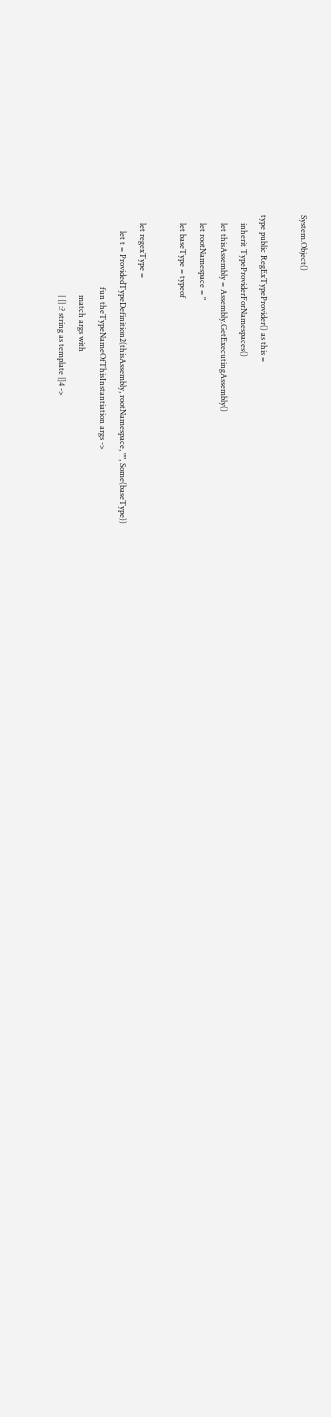System.Object()

type public RegExTypeProvider() as this =
    inherit TypeProviderForNamespaces()
    let thisAssembly = Assembly.GetExecutingAssembly()
    let rootNamespace = "
    let baseType = typeof

    let regexType =
        let t = ProvidedTypeDefinition2(thisAssembly, rootNamespace, "", Some(baseType))
                                    fun theTypeNameOfThisInstantiation args ->
                                        match args with
                                        | [| :? string as template |]4 ->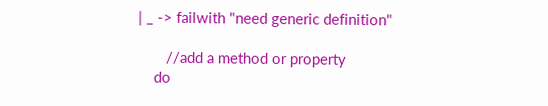| _ -> failwith "need generic definition"

       //add a method or property
    do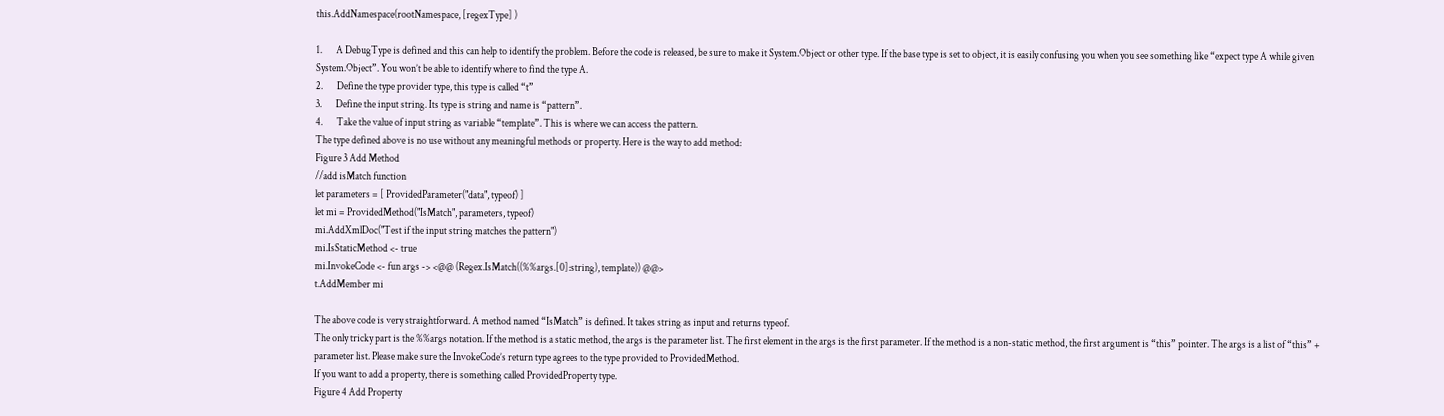this.AddNamespace(rootNamespace, [regexType] )

1.       A DebugType is defined and this can help to identify the problem. Before the code is released, be sure to make it System.Object or other type. If the base type is set to object, it is easily confusing you when you see something like “expect type A while given System.Object”. You won’t be able to identify where to find the type A.
2.       Define the type provider type, this type is called “t”
3.       Define the input string. Its type is string and name is “pattern”.
4.       Take the value of input string as variable “template”. This is where we can access the pattern.
The type defined above is no use without any meaningful methods or property. Here is the way to add method:
Figure 3 Add Method
//add isMatch function
let parameters = [ ProvidedParameter("data", typeof) ]
let mi = ProvidedMethod("IsMatch", parameters, typeof)
mi.AddXmlDoc("Test if the input string matches the pattern")
mi.IsStaticMethod <- true
mi.InvokeCode <- fun args -> <@@ (Regex.IsMatch((%%args.[0]:string), template)) @@>
t.AddMember mi

The above code is very straightforward. A method named “IsMatch” is defined. It takes string as input and returns typeof.
The only tricky part is the %%args notation. If the method is a static method, the args is the parameter list. The first element in the args is the first parameter. If the method is a non-static method, the first argument is “this” pointer. The args is a list of “this” + parameter list. Please make sure the InvokeCode’s return type agrees to the type provided to ProvidedMethod.
If you want to add a property, there is something called ProvidedProperty type.
Figure 4 Add Property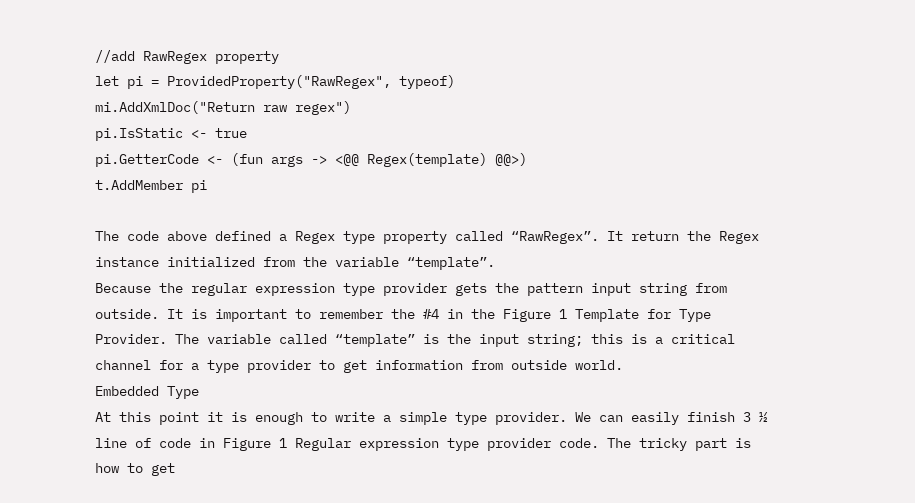//add RawRegex property
let pi = ProvidedProperty("RawRegex", typeof)
mi.AddXmlDoc("Return raw regex")
pi.IsStatic <- true
pi.GetterCode <- (fun args -> <@@ Regex(template) @@>)
t.AddMember pi

The code above defined a Regex type property called “RawRegex”. It return the Regex instance initialized from the variable “template”.
Because the regular expression type provider gets the pattern input string from outside. It is important to remember the #4 in the Figure 1 Template for Type Provider. The variable called “template” is the input string; this is a critical channel for a type provider to get information from outside world.
Embedded Type
At this point it is enough to write a simple type provider. We can easily finish 3 ½ line of code in Figure 1 Regular expression type provider code. The tricky part is how to get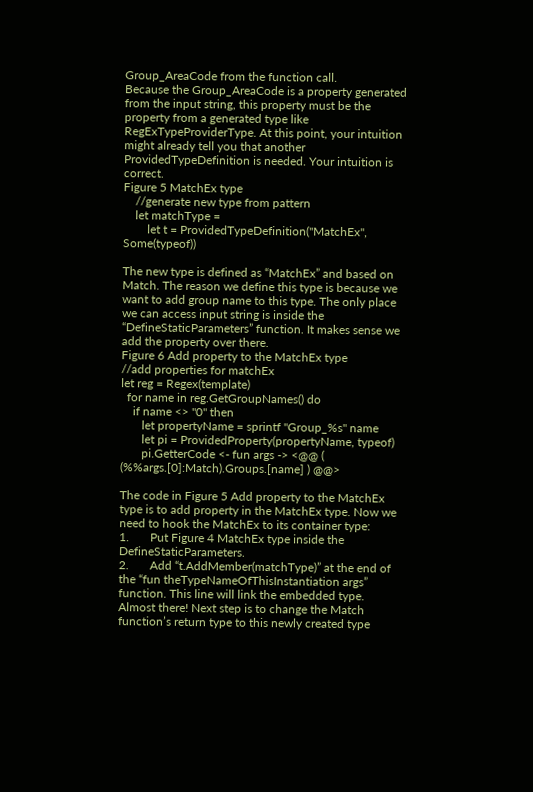Group_AreaCode from the function call.
Because the Group_AreaCode is a property generated from the input string, this property must be the property from a generated type like RegExTypeProviderType. At this point, your intuition might already tell you that another ProvidedTypeDefinition is needed. Your intuition is correct.
Figure 5 MatchEx type
    //generate new type from pattern
    let matchType =
        let t = ProvidedTypeDefinition("MatchEx", Some(typeof))

The new type is defined as “MatchEx” and based on Match. The reason we define this type is because we want to add group name to this type. The only place we can access input string is inside the “DefineStaticParameters” function. It makes sense we add the property over there.
Figure 6 Add property to the MatchEx type
//add properties for matchEx
let reg = Regex(template)
  for name in reg.GetGroupNames() do
    if name <> "0" then
       let propertyName = sprintf "Group_%s" name
       let pi = ProvidedProperty(propertyName, typeof)
       pi.GetterCode <- fun args -> <@@ ( (%%args.[0]:Match).Groups.[name] ) @@>

The code in Figure 5 Add property to the MatchEx type is to add property in the MatchEx type. Now we need to hook the MatchEx to its container type:
1.       Put Figure 4 MatchEx type inside the DefineStaticParameters.
2.       Add “t.AddMember(matchType)” at the end of the “fun theTypeNameOfThisInstantiation args” function. This line will link the embedded type.
Almost there! Next step is to change the Match function’s return type to this newly created type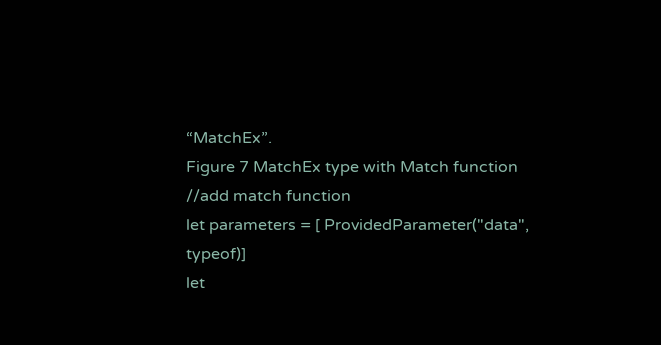“MatchEx”.
Figure 7 MatchEx type with Match function
//add match function
let parameters = [ ProvidedParameter("data", typeof)]
let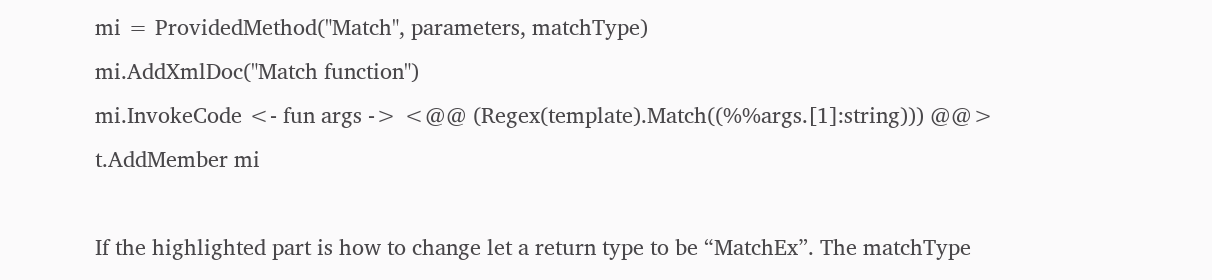mi = ProvidedMethod("Match", parameters, matchType)
mi.AddXmlDoc("Match function")
mi.InvokeCode <- fun args -> <@@ (Regex(template).Match((%%args.[1]:string))) @@>
t.AddMember mi

If the highlighted part is how to change let a return type to be “MatchEx”. The matchType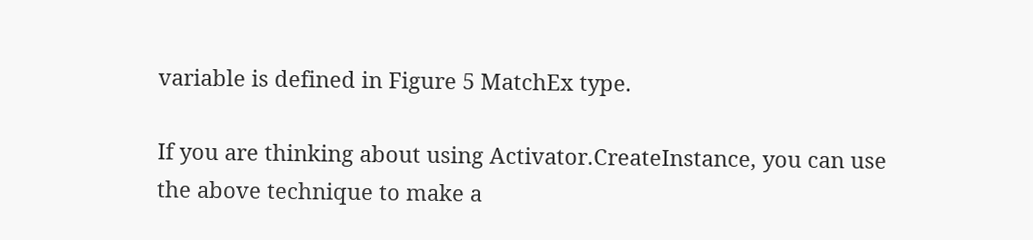variable is defined in Figure 5 MatchEx type.

If you are thinking about using Activator.CreateInstance, you can use the above technique to make a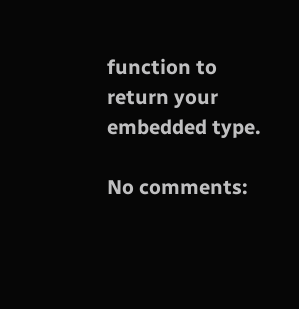function to return your embedded type.

No comments: